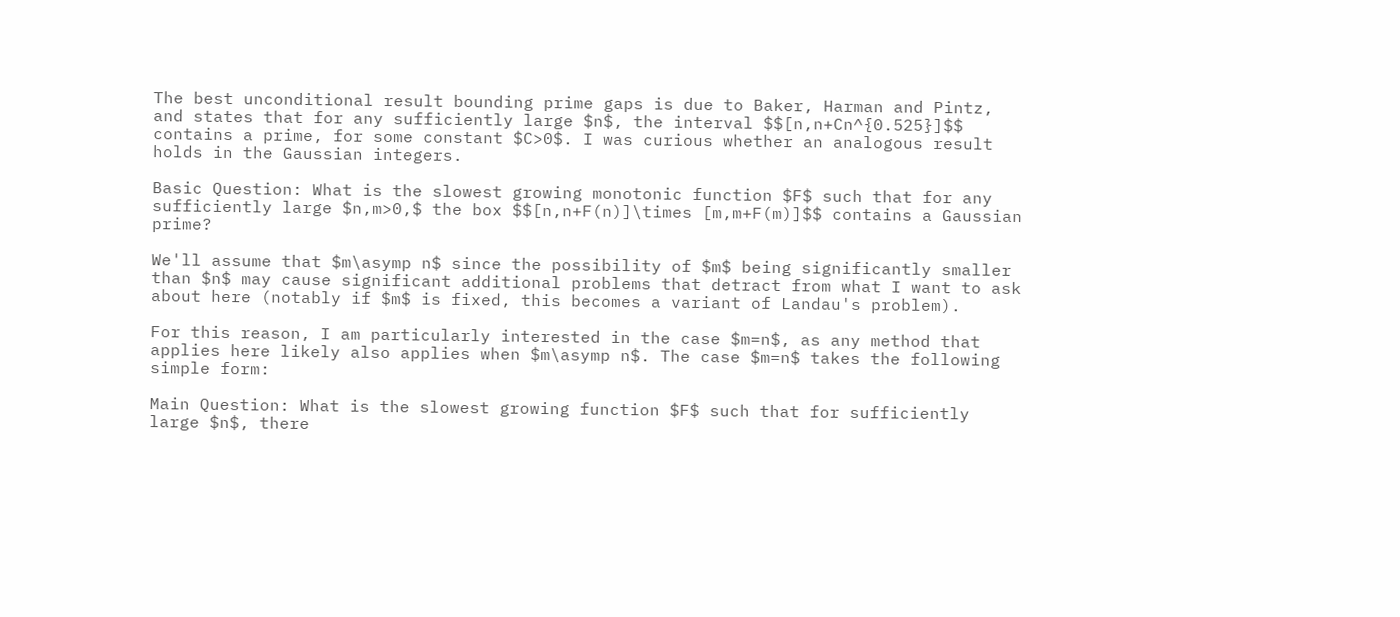The best unconditional result bounding prime gaps is due to Baker, Harman and Pintz, and states that for any sufficiently large $n$, the interval $$[n,n+Cn^{0.525}]$$ contains a prime, for some constant $C>0$. I was curious whether an analogous result holds in the Gaussian integers.

Basic Question: What is the slowest growing monotonic function $F$ such that for any sufficiently large $n,m>0,$ the box $$[n,n+F(n)]\times [m,m+F(m)]$$ contains a Gaussian prime?

We'll assume that $m\asymp n$ since the possibility of $m$ being significantly smaller than $n$ may cause significant additional problems that detract from what I want to ask about here (notably if $m$ is fixed, this becomes a variant of Landau's problem).

For this reason, I am particularly interested in the case $m=n$, as any method that applies here likely also applies when $m\asymp n$. The case $m=n$ takes the following simple form:

Main Question: What is the slowest growing function $F$ such that for sufficiently large $n$, there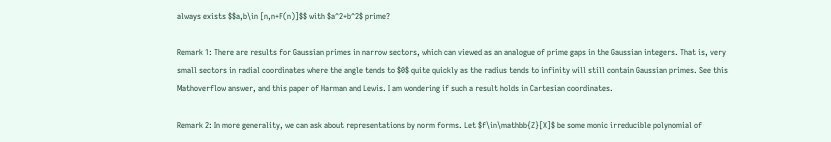always exists $$a,b\in [n,n+F(n)]$$ with $a^2+b^2$ prime?

Remark 1: There are results for Gaussian primes in narrow sectors, which can viewed as an analogue of prime gaps in the Gaussian integers. That is, very small sectors in radial coordinates where the angle tends to $0$ quite quickly as the radius tends to infinity will still contain Gaussian primes. See this Mathoverflow answer, and this paper of Harman and Lewis. I am wondering if such a result holds in Cartesian coordinates.

Remark 2: In more generality, we can ask about representations by norm forms. Let $f\in\mathbb{Z}[X]$ be some monic irreducible polynomial of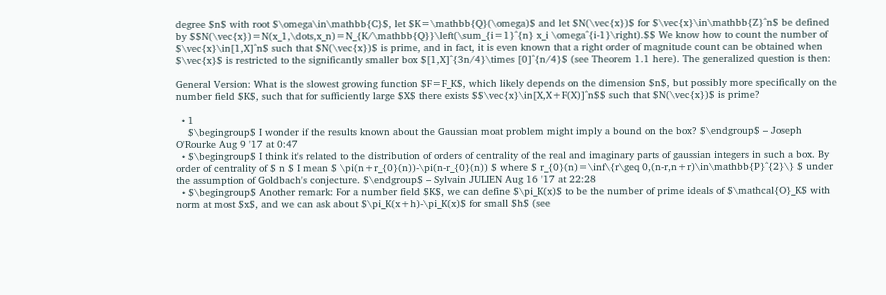degree $n$ with root $\omega\in\mathbb{C}$, let $K=\mathbb{Q}(\omega)$ and let $N(\vec{x})$ for $\vec{x}\in\mathbb{Z}^n$ be defined by $$N(\vec{x})=N(x_1,\dots,x_n)=N_{K/\mathbb{Q}}\left(\sum_{i=1}^{n} x_i \omega^{i-1}\right).$$ We know how to count the number of $\vec{x}\in[1,X]^n$ such that $N(\vec{x})$ is prime, and in fact, it is even known that a right order of magnitude count can be obtained when $\vec{x}$ is restricted to the significantly smaller box $[1,X]^{3n/4}\times [0]^{n/4}$ (see Theorem 1.1 here). The generalized question is then:

General Version: What is the slowest growing function $F=F_K$, which likely depends on the dimension $n$, but possibly more specifically on the number field $K$, such that for sufficiently large $X$ there exists $$\vec{x}\in[X,X+F(X)]^n$$ such that $N(\vec{x})$ is prime?

  • 1
    $\begingroup$ I wonder if the results known about the Gaussian moat problem might imply a bound on the box? $\endgroup$ – Joseph O'Rourke Aug 9 '17 at 0:47
  • $\begingroup$ I think it's related to the distribution of orders of centrality of the real and imaginary parts of gaussian integers in such a box. By order of centrality of $ n $ I mean $ \pi(n+r_{0}(n))-\pi(n-r_{0}(n)) $ where $ r_{0}(n)=\inf\{r\geq 0,(n-r,n+r)\in\mathbb{P}^{2}\} $ under the assumption of Goldbach's conjecture. $\endgroup$ – Sylvain JULIEN Aug 16 '17 at 22:28
  • $\begingroup$ Another remark: For a number field $K$, we can define $\pi_K(x)$ to be the number of prime ideals of $\mathcal{O}_K$ with norm at most $x$, and we can ask about $\pi_K(x+h)-\pi_K(x)$ for small $h$ (see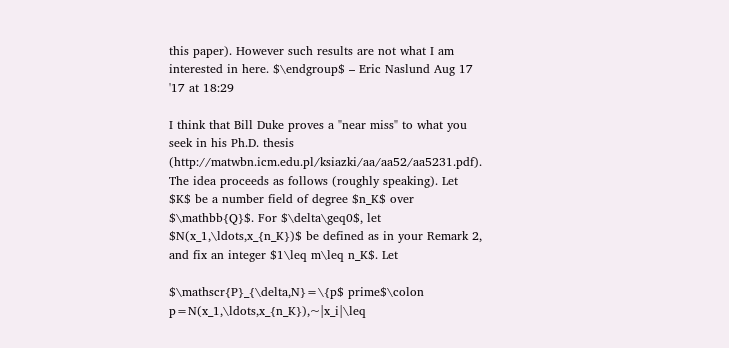this paper). However such results are not what I am interested in here. $\endgroup$ – Eric Naslund Aug 17 '17 at 18:29

I think that Bill Duke proves a "near miss" to what you seek in his Ph.D. thesis (http://matwbn.icm.edu.pl/ksiazki/aa/aa52/aa5231.pdf). The idea proceeds as follows (roughly speaking). Let $K$ be a number field of degree $n_K$ over $\mathbb{Q}$. For $\delta\geq0$, let $N(x_1,\ldots,x_{n_K})$ be defined as in your Remark 2, and fix an integer $1\leq m\leq n_K$. Let

$\mathscr{P}_{\delta,N}=\{p$ prime$\colon p=N(x_1,\ldots,x_{n_K}),~|x_i|\leq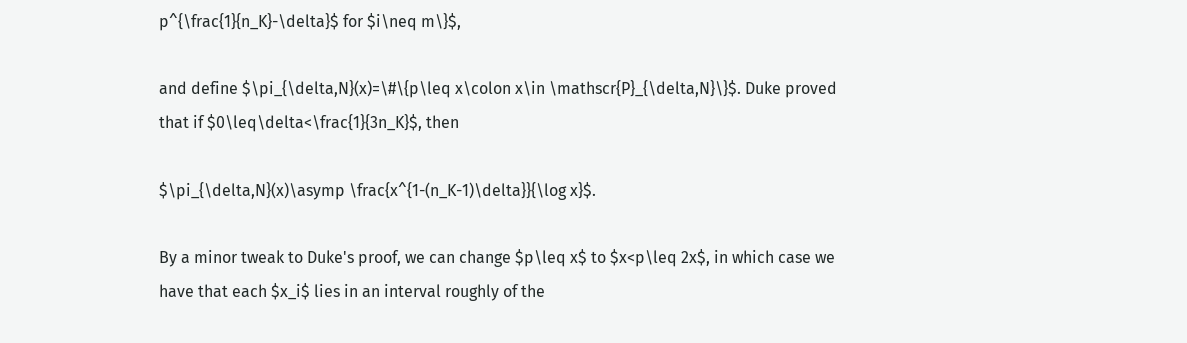p^{\frac{1}{n_K}-\delta}$ for $i\neq m\}$,

and define $\pi_{\delta,N}(x)=\#\{p\leq x\colon x\in \mathscr{P}_{\delta,N}\}$. Duke proved that if $0\leq\delta<\frac{1}{3n_K}$, then

$\pi_{\delta,N}(x)\asymp \frac{x^{1-(n_K-1)\delta}}{\log x}$.

By a minor tweak to Duke's proof, we can change $p\leq x$ to $x<p\leq 2x$, in which case we have that each $x_i$ lies in an interval roughly of the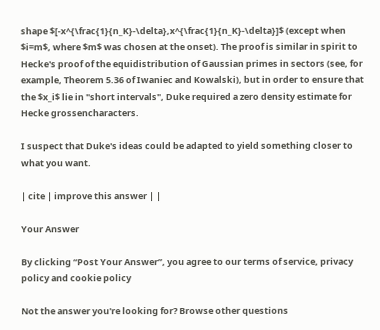shape $[-x^{\frac{1}{n_K}-\delta},x^{\frac{1}{n_K}-\delta}]$ (except when $i=m$, where $m$ was chosen at the onset). The proof is similar in spirit to Hecke's proof of the equidistribution of Gaussian primes in sectors (see, for example, Theorem 5.36 of Iwaniec and Kowalski), but in order to ensure that the $x_i$ lie in "short intervals", Duke required a zero density estimate for Hecke grossencharacters.

I suspect that Duke's ideas could be adapted to yield something closer to what you want.

| cite | improve this answer | |

Your Answer

By clicking “Post Your Answer”, you agree to our terms of service, privacy policy and cookie policy

Not the answer you're looking for? Browse other questions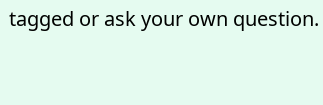tagged or ask your own question.